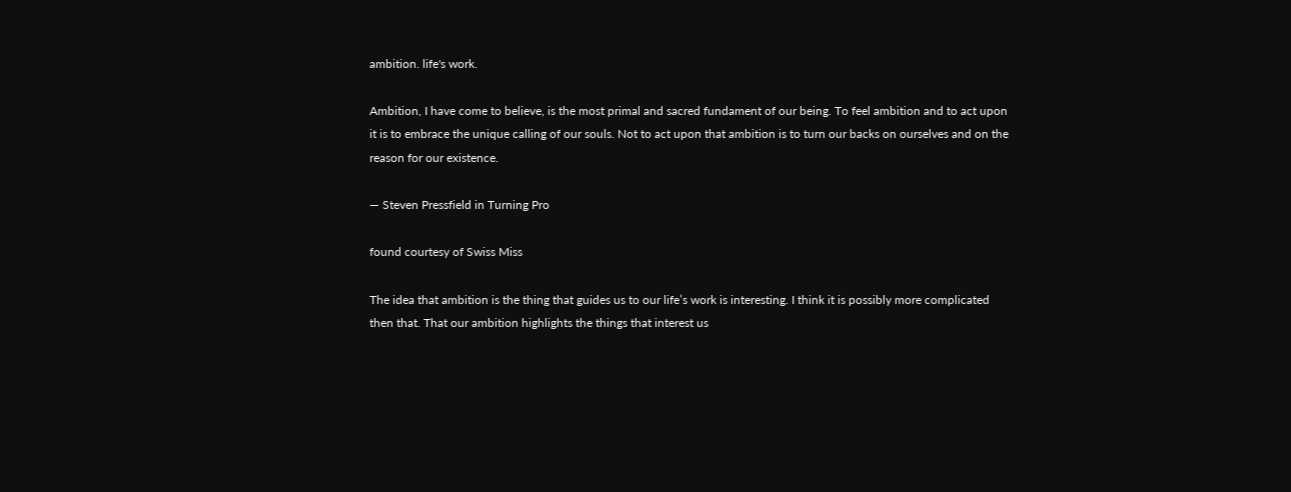ambition. life's work.

Ambition, I have come to believe, is the most primal and sacred fundament of our being. To feel ambition and to act upon it is to embrace the unique calling of our souls. Not to act upon that ambition is to turn our backs on ourselves and on the reason for our existence.

— Steven Pressfield in Turning Pro

found courtesy of Swiss Miss

The idea that ambition is the thing that guides us to our life’s work is interesting. I think it is possibly more complicated then that. That our ambition highlights the things that interest us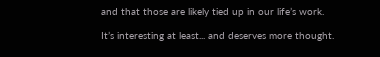and that those are likely tied up in our life’s work.

It’s interesting at least... and deserves more thought.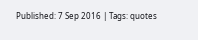Published: 7 Sep 2016 | Tags: quotes